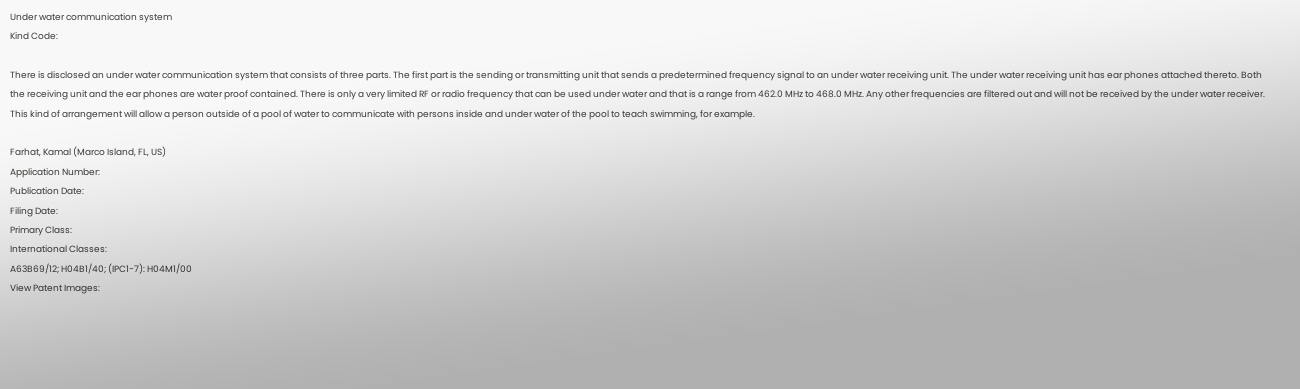Under water communication system
Kind Code:

There is disclosed an under water communication system that consists of three parts. The first part is the sending or transmitting unit that sends a predetermined frequency signal to an under water receiving unit. The under water receiving unit has ear phones attached thereto. Both the receiving unit and the ear phones are water proof contained. There is only a very limited RF or radio frequency that can be used under water and that is a range from 462.0 MHz to 468.0 MHz. Any other frequencies are filtered out and will not be received by the under water receiver. This kind of arrangement will allow a person outside of a pool of water to communicate with persons inside and under water of the pool to teach swimming, for example.

Farhat, Kamal (Marco Island, FL, US)
Application Number:
Publication Date:
Filing Date:
Primary Class:
International Classes:
A63B69/12; H04B1/40; (IPC1-7): H04M1/00
View Patent Images: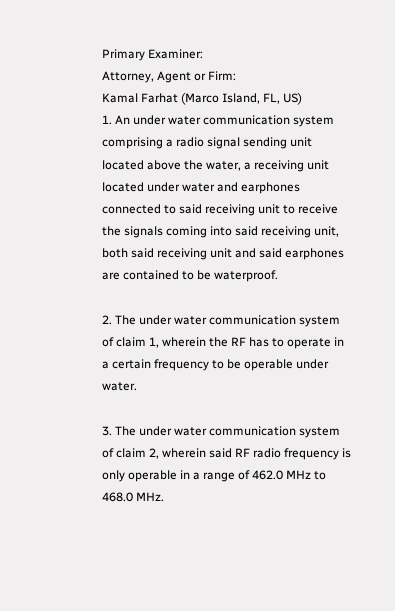Primary Examiner:
Attorney, Agent or Firm:
Kamal Farhat (Marco Island, FL, US)
1. An under water communication system comprising a radio signal sending unit located above the water, a receiving unit located under water and earphones connected to said receiving unit to receive the signals coming into said receiving unit, both said receiving unit and said earphones are contained to be waterproof.

2. The under water communication system of claim 1, wherein the RF has to operate in a certain frequency to be operable under water.

3. The under water communication system of claim 2, wherein said RF radio frequency is only operable in a range of 462.0 MHz to 468.0 MHz.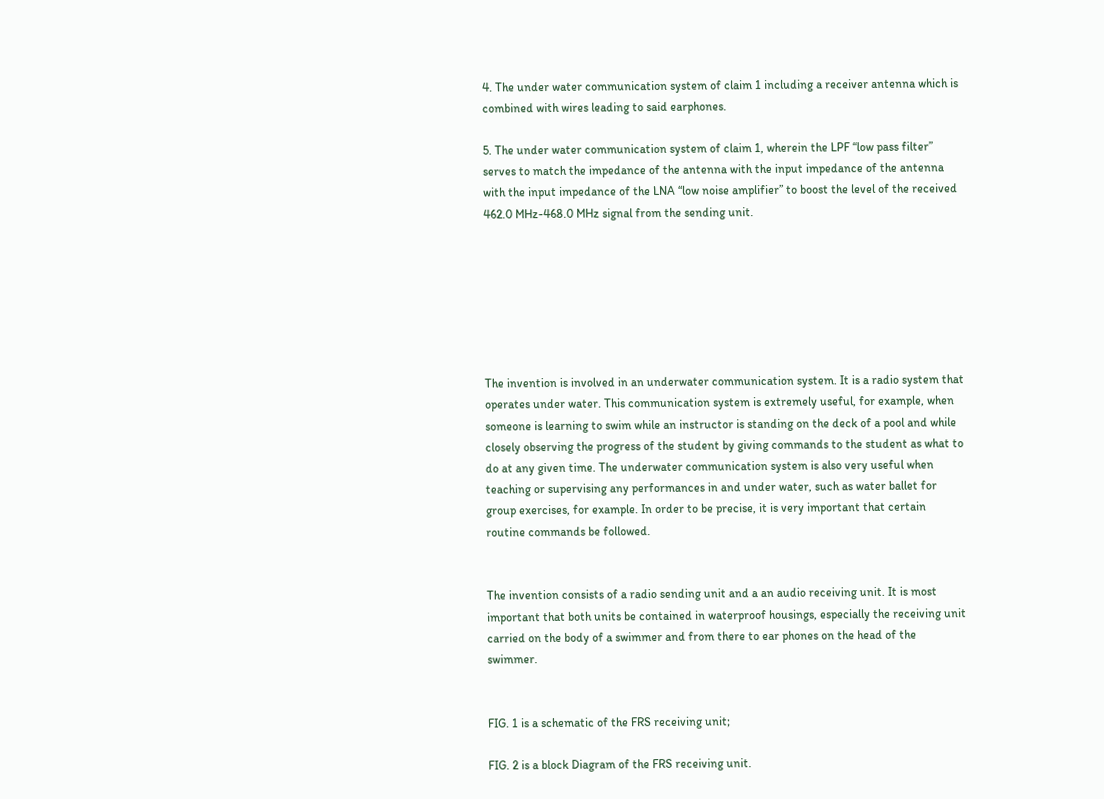4. The under water communication system of claim 1 including a receiver antenna which is combined with wires leading to said earphones.

5. The under water communication system of claim 1, wherein the LPF “low pass filter” serves to match the impedance of the antenna with the input impedance of the antenna with the input impedance of the LNA “low noise amplifier” to boost the level of the received 462.0 MHz-468.0 MHz signal from the sending unit.







The invention is involved in an underwater communication system. It is a radio system that operates under water. This communication system is extremely useful, for example, when someone is learning to swim while an instructor is standing on the deck of a pool and while closely observing the progress of the student by giving commands to the student as what to do at any given time. The underwater communication system is also very useful when teaching or supervising any performances in and under water, such as water ballet for group exercises, for example. In order to be precise, it is very important that certain routine commands be followed.


The invention consists of a radio sending unit and a an audio receiving unit. It is most important that both units be contained in waterproof housings, especially the receiving unit carried on the body of a swimmer and from there to ear phones on the head of the swimmer.


FIG. 1 is a schematic of the FRS receiving unit;

FIG. 2 is a block Diagram of the FRS receiving unit.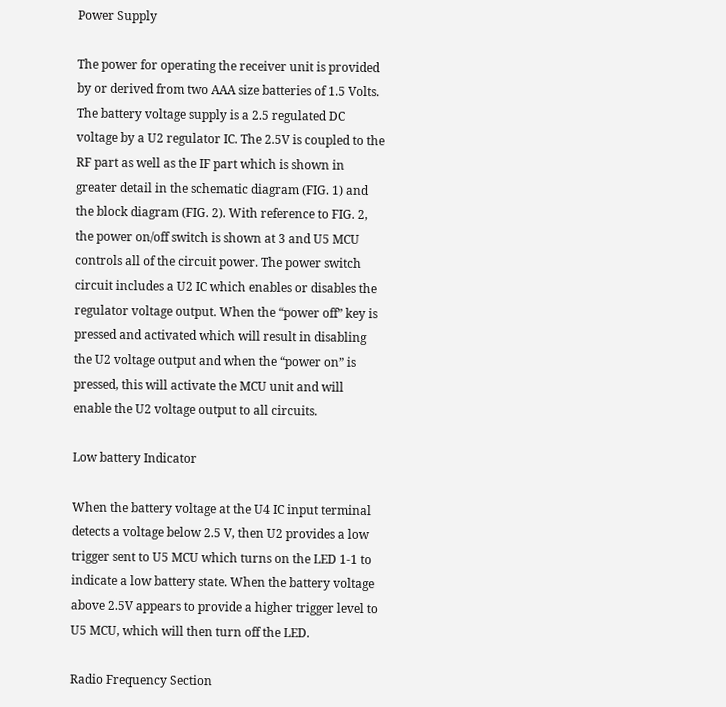Power Supply

The power for operating the receiver unit is provided by or derived from two AAA size batteries of 1.5 Volts. The battery voltage supply is a 2.5 regulated DC voltage by a U2 regulator IC. The 2.5V is coupled to the RF part as well as the IF part which is shown in greater detail in the schematic diagram (FIG. 1) and the block diagram (FIG. 2). With reference to FIG. 2, the power on/off switch is shown at 3 and U5 MCU controls all of the circuit power. The power switch circuit includes a U2 IC which enables or disables the regulator voltage output. When the “power off” key is pressed and activated which will result in disabling the U2 voltage output and when the “power on” is pressed, this will activate the MCU unit and will enable the U2 voltage output to all circuits.

Low battery Indicator

When the battery voltage at the U4 IC input terminal detects a voltage below 2.5 V, then U2 provides a low trigger sent to U5 MCU which turns on the LED 1-1 to indicate a low battery state. When the battery voltage above 2.5V appears to provide a higher trigger level to U5 MCU, which will then turn off the LED.

Radio Frequency Section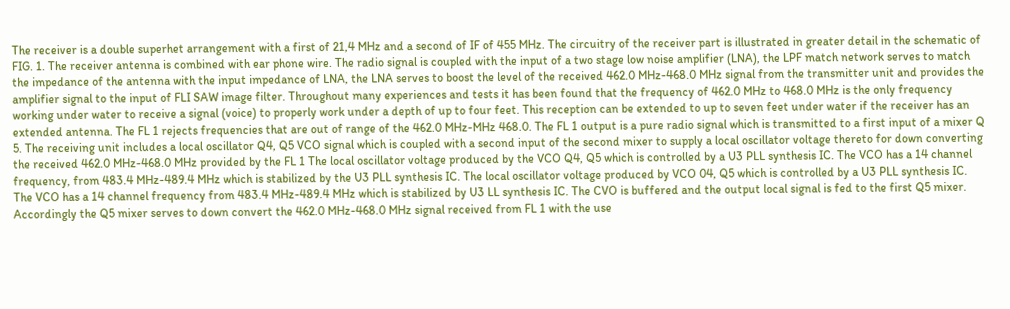The receiver is a double superhet arrangement with a first of 21,4 MHz and a second of IF of 455 MHz. The circuitry of the receiver part is illustrated in greater detail in the schematic of FIG. 1. The receiver antenna is combined with ear phone wire. The radio signal is coupled with the input of a two stage low noise amplifier (LNA), the LPF match network serves to match the impedance of the antenna with the input impedance of LNA, the LNA serves to boost the level of the received 462.0 MHz-468.0 MHz signal from the transmitter unit and provides the amplifier signal to the input of FLI SAW image filter. Throughout many experiences and tests it has been found that the frequency of 462.0 MHz to 468.0 MHz is the only frequency working under water to receive a signal (voice) to properly work under a depth of up to four feet. This reception can be extended to up to seven feet under water if the receiver has an extended antenna. The FL 1 rejects frequencies that are out of range of the 462.0 MHz-MHz 468.0. The FL 1 output is a pure radio signal which is transmitted to a first input of a mixer Q 5. The receiving unit includes a local oscillator Q4, Q5 VCO signal which is coupled with a second input of the second mixer to supply a local oscillator voltage thereto for down converting the received 462.0 MHz-468.0 MHz provided by the FL 1 The local oscillator voltage produced by the VCO Q4, Q5 which is controlled by a U3 PLL synthesis IC. The VCO has a 14 channel frequency, from 483.4 MHz-489.4 MHz which is stabilized by the U3 PLL synthesis IC. The local oscillator voltage produced by VCO 04, Q5 which is controlled by a U3 PLL synthesis IC. The VCO has a 14 channel frequency from 483.4 MHz-489.4 MHz which is stabilized by U3 LL synthesis IC. The CVO is buffered and the output local signal is fed to the first Q5 mixer. Accordingly the Q5 mixer serves to down convert the 462.0 MHz-468.0 MHz signal received from FL 1 with the use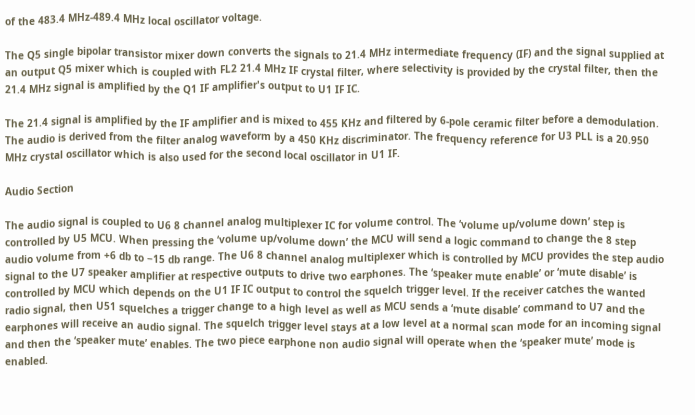of the 483.4 MHz-489.4 MHz local oscillator voltage.

The Q5 single bipolar transistor mixer down converts the signals to 21.4 MHz intermediate frequency (IF) and the signal supplied at an output Q5 mixer which is coupled with FL2 21.4 MHz IF crystal filter, where selectivity is provided by the crystal filter, then the 21.4 MHz signal is amplified by the Q1 IF amplifier's output to U1 IF IC.

The 21.4 signal is amplified by the IF amplifier and is mixed to 455 KHz and filtered by 6-pole ceramic filter before a demodulation. The audio is derived from the filter analog waveform by a 450 KHz discriminator. The frequency reference for U3 PLL is a 20.950 MHz crystal oscillator which is also used for the second local oscillator in U1 IF.

Audio Section

The audio signal is coupled to U6 8 channel analog multiplexer IC for volume control. The ‘volume up/volume down’ step is controlled by U5 MCU. When pressing the ‘volume up/volume down’ the MCU will send a logic command to change the 8 step audio volume from +6 db to −15 db range. The U6 8 channel analog multiplexer which is controlled by MCU provides the step audio signal to the U7 speaker amplifier at respective outputs to drive two earphones. The ‘speaker mute enable’ or ‘mute disable’ is controlled by MCU which depends on the U1 IF IC output to control the squelch trigger level. If the receiver catches the wanted radio signal, then U51 squelches a trigger change to a high level as well as MCU sends a ‘mute disable’ command to U7 and the earphones will receive an audio signal. The squelch trigger level stays at a low level at a normal scan mode for an incoming signal and then the ‘speaker mute’ enables. The two piece earphone non audio signal will operate when the ‘speaker mute’ mode is enabled.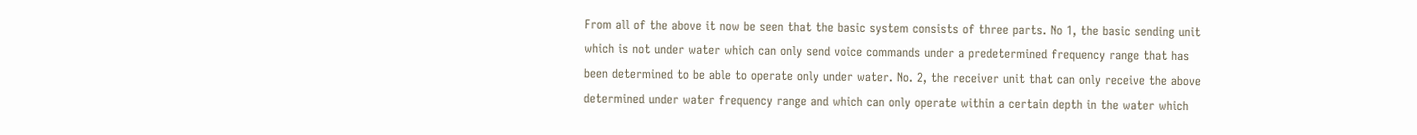From all of the above it now be seen that the basic system consists of three parts. No 1, the basic sending unit which is not under water which can only send voice commands under a predetermined frequency range that has been determined to be able to operate only under water. No. 2, the receiver unit that can only receive the above determined under water frequency range and which can only operate within a certain depth in the water which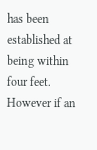has been established at being within four feet. However if an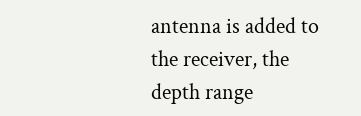antenna is added to the receiver, the depth range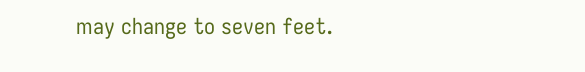may change to seven feet.